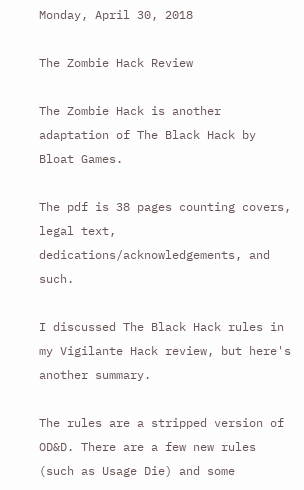Monday, April 30, 2018

The Zombie Hack Review

The Zombie Hack is another adaptation of The Black Hack by Bloat Games.

The pdf is 38 pages counting covers, legal text, dedications/acknowledgements, and such.

I discussed The Black Hack rules in my Vigilante Hack review, but here's another summary.

The rules are a stripped version of OD&D. There are a few new rules (such as Usage Die) and some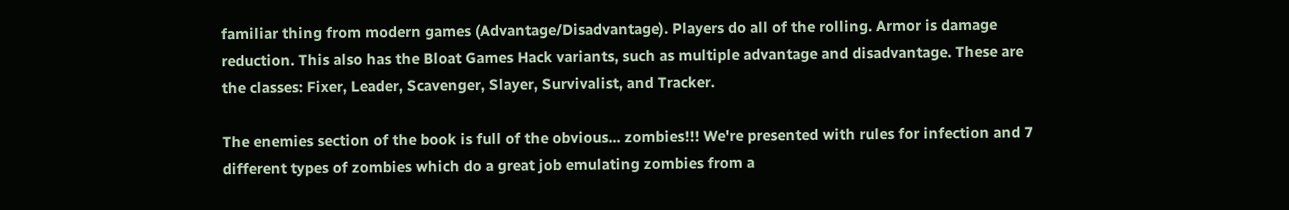familiar thing from modern games (Advantage/Disadvantage). Players do all of the rolling. Armor is damage reduction. This also has the Bloat Games Hack variants, such as multiple advantage and disadvantage. These are the classes: Fixer, Leader, Scavenger, Slayer, Survivalist, and Tracker.

The enemies section of the book is full of the obvious... zombies!!! We're presented with rules for infection and 7 different types of zombies which do a great job emulating zombies from a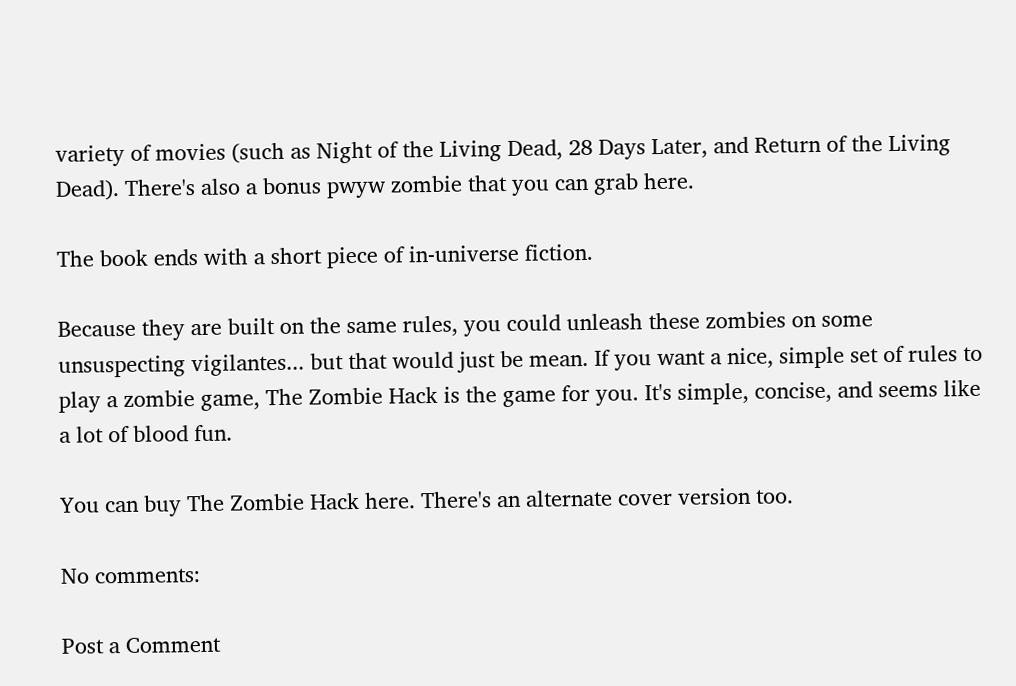variety of movies (such as Night of the Living Dead, 28 Days Later, and Return of the Living Dead). There's also a bonus pwyw zombie that you can grab here.

The book ends with a short piece of in-universe fiction.

Because they are built on the same rules, you could unleash these zombies on some unsuspecting vigilantes... but that would just be mean. If you want a nice, simple set of rules to play a zombie game, The Zombie Hack is the game for you. It's simple, concise, and seems like a lot of blood fun.

You can buy The Zombie Hack here. There's an alternate cover version too.

No comments:

Post a Comment